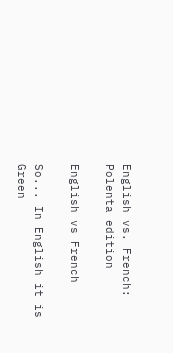English vs. French: Polenta edition

English vs French

So... In English it is Green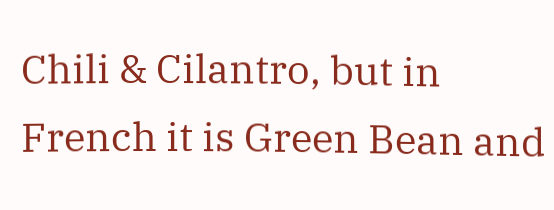Chili & Cilantro, but in French it is Green Bean and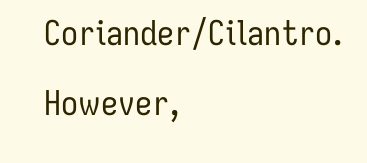Coriander/Cilantro. However,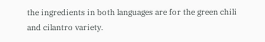the ingredients in both languages are for the green chili and cilantro variety.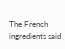The French ingredients said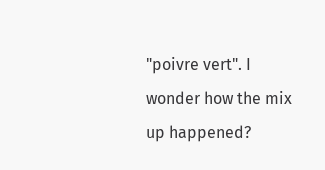"poivre vert". I wonder how the mix up happened?